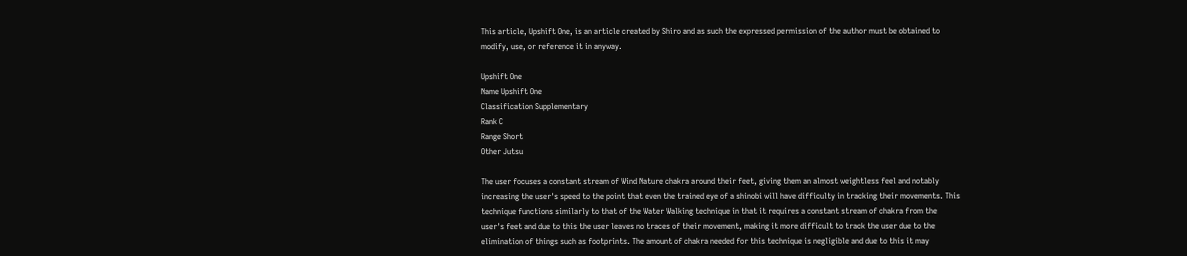This article, Upshift One, is an article created by Shiro and as such the expressed permission of the author must be obtained to modify, use, or reference it in anyway.

Upshift One
Name Upshift One
Classification Supplementary
Rank C
Range Short
Other Jutsu

The user focuses a constant stream of Wind Nature chakra around their feet, giving them an almost weightless feel and notably increasing the user's speed to the point that even the trained eye of a shinobi will have difficulty in tracking their movements. This technique functions similarly to that of the Water Walking technique in that it requires a constant stream of chakra from the user's feet and due to this the user leaves no traces of their movement, making it more difficult to track the user due to the elimination of things such as footprints. The amount of chakra needed for this technique is negligible and due to this it may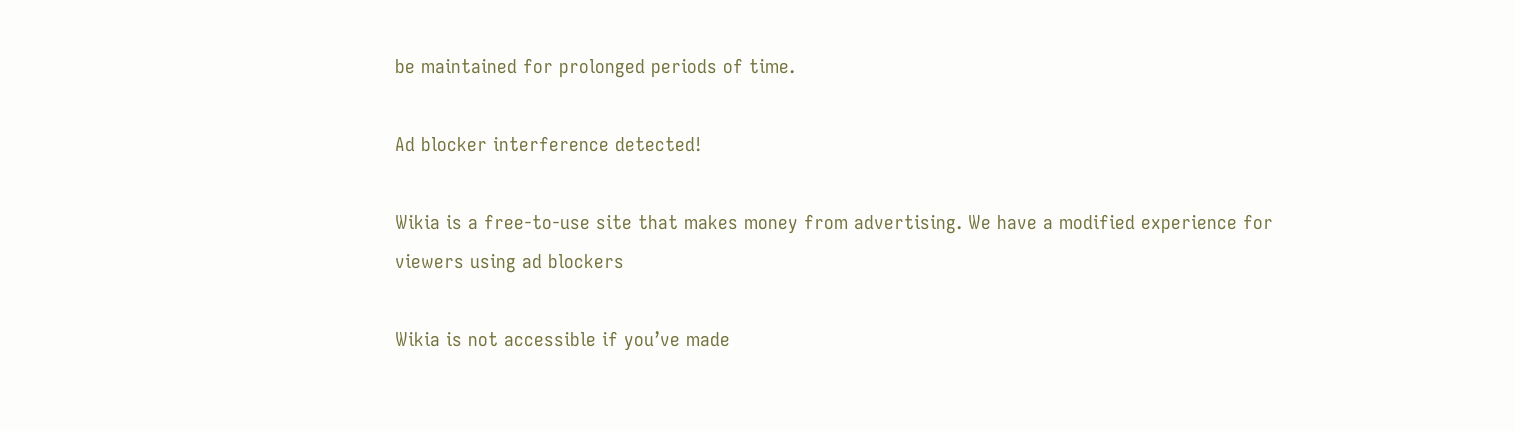be maintained for prolonged periods of time.

Ad blocker interference detected!

Wikia is a free-to-use site that makes money from advertising. We have a modified experience for viewers using ad blockers

Wikia is not accessible if you’ve made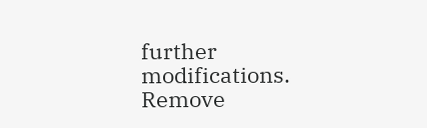further modifications. Remove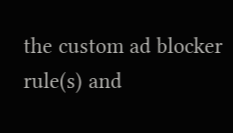the custom ad blocker rule(s) and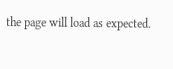the page will load as expected.